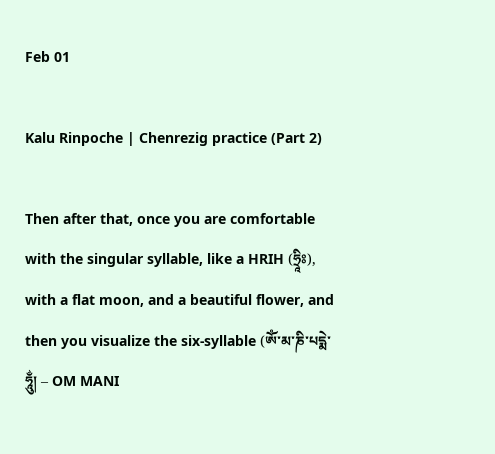Feb 01

Kalu Rinpoche | Chenrezig practice (Part 2)

Then after that, once you are comfortable with the singular syllable, like a HRIH (ཧྲཱིཿ), with a flat moon, and a beautiful flower, and then you visualize the six-syllable (ༀ་མ་ཎི་པདྨེ་ཧཱུྂ། – OM MANI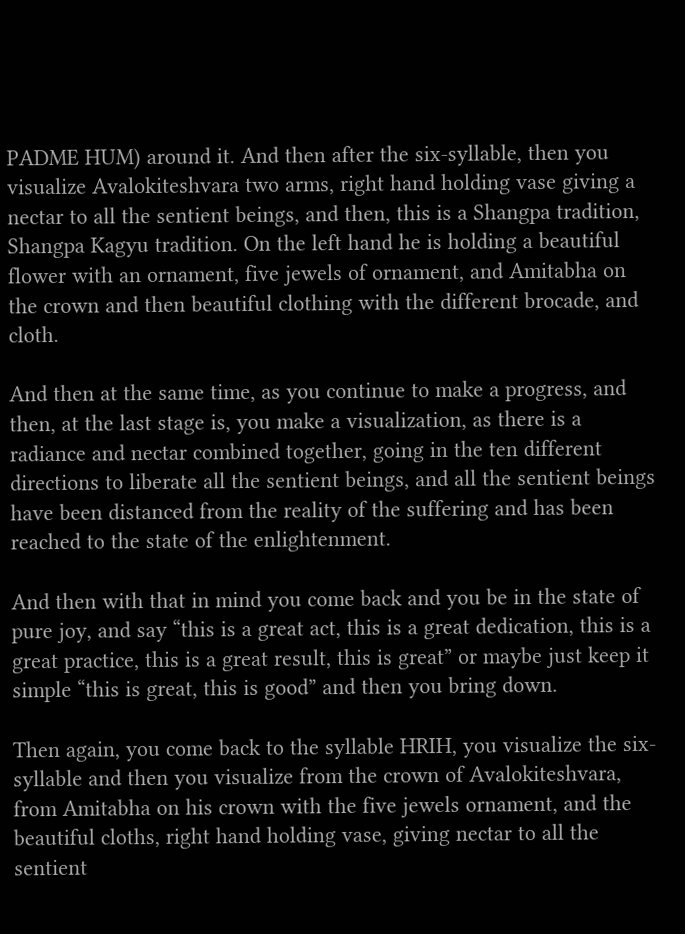PADME HUM) around it. And then after the six-syllable, then you visualize Avalokiteshvara two arms, right hand holding vase giving a nectar to all the sentient beings, and then, this is a Shangpa tradition, Shangpa Kagyu tradition. On the left hand he is holding a beautiful flower with an ornament, five jewels of ornament, and Amitabha on the crown and then beautiful clothing with the different brocade, and cloth.

And then at the same time, as you continue to make a progress, and then, at the last stage is, you make a visualization, as there is a radiance and nectar combined together, going in the ten different directions to liberate all the sentient beings, and all the sentient beings have been distanced from the reality of the suffering and has been reached to the state of the enlightenment.

And then with that in mind you come back and you be in the state of pure joy, and say “this is a great act, this is a great dedication, this is a great practice, this is a great result, this is great” or maybe just keep it simple “this is great, this is good” and then you bring down.

Then again, you come back to the syllable HRIH, you visualize the six-syllable and then you visualize from the crown of Avalokiteshvara, from Amitabha on his crown with the five jewels ornament, and the beautiful cloths, right hand holding vase, giving nectar to all the sentient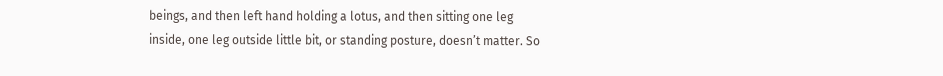beings, and then left hand holding a lotus, and then sitting one leg inside, one leg outside little bit, or standing posture, doesn’t matter. So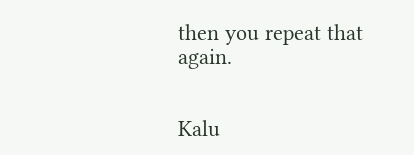then you repeat that again.


Kalu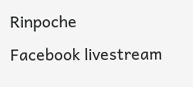Rinpoche
Facebook livestream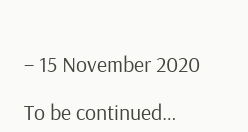– 15 November 2020

To be continued…